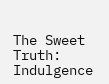The Sweet Truth: Indulgence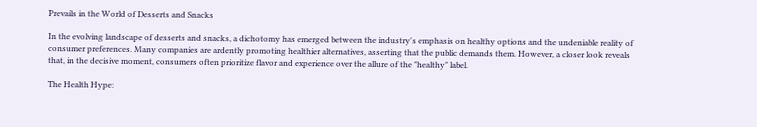Prevails in the World of Desserts and Snacks

In the evolving landscape of desserts and snacks, a dichotomy has emerged between the industry's emphasis on healthy options and the undeniable reality of consumer preferences. Many companies are ardently promoting healthier alternatives, asserting that the public demands them. However, a closer look reveals that, in the decisive moment, consumers often prioritize flavor and experience over the allure of the "healthy" label.

The Health Hype: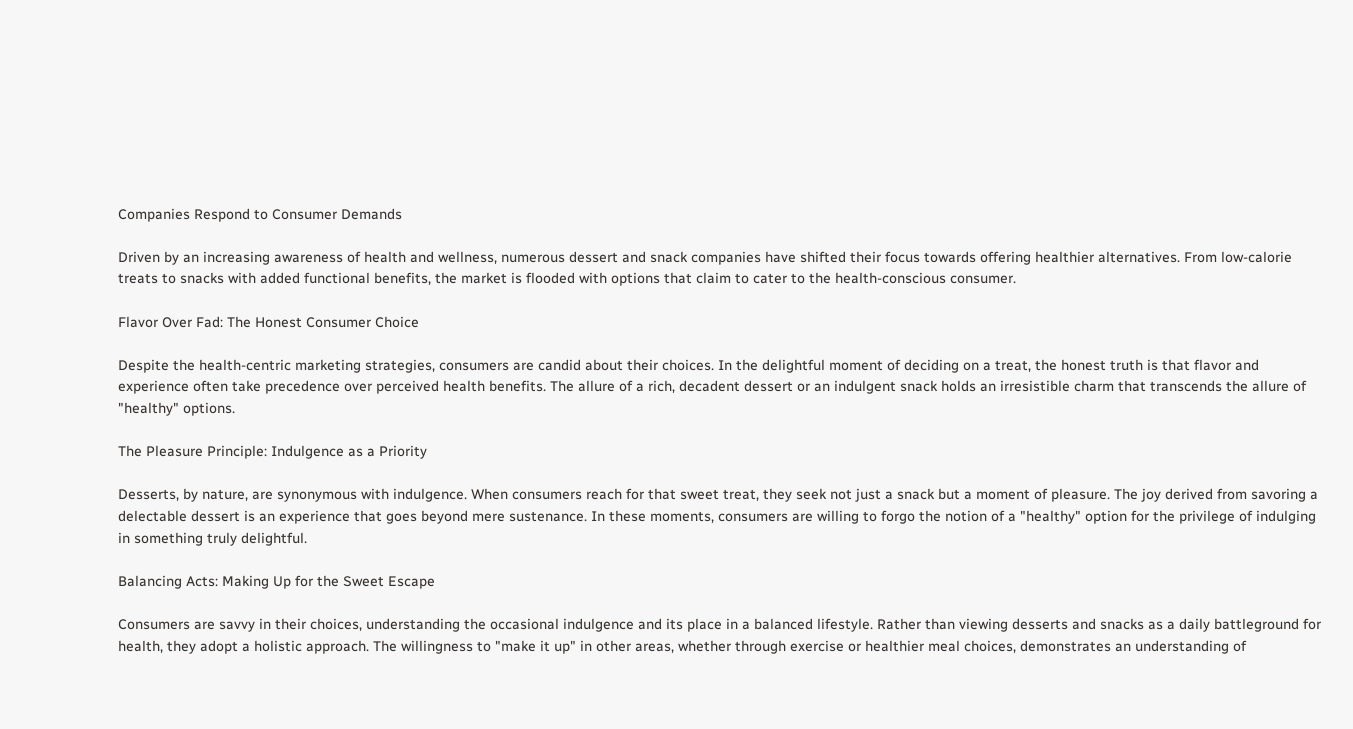Companies Respond to Consumer Demands

Driven by an increasing awareness of health and wellness, numerous dessert and snack companies have shifted their focus towards offering healthier alternatives. From low-calorie treats to snacks with added functional benefits, the market is flooded with options that claim to cater to the health-conscious consumer.

Flavor Over Fad: The Honest Consumer Choice

Despite the health-centric marketing strategies, consumers are candid about their choices. In the delightful moment of deciding on a treat, the honest truth is that flavor and experience often take precedence over perceived health benefits. The allure of a rich, decadent dessert or an indulgent snack holds an irresistible charm that transcends the allure of "healthy" options.

The Pleasure Principle: Indulgence as a Priority

Desserts, by nature, are synonymous with indulgence. When consumers reach for that sweet treat, they seek not just a snack but a moment of pleasure. The joy derived from savoring a delectable dessert is an experience that goes beyond mere sustenance. In these moments, consumers are willing to forgo the notion of a "healthy" option for the privilege of indulging in something truly delightful.

Balancing Acts: Making Up for the Sweet Escape

Consumers are savvy in their choices, understanding the occasional indulgence and its place in a balanced lifestyle. Rather than viewing desserts and snacks as a daily battleground for health, they adopt a holistic approach. The willingness to "make it up" in other areas, whether through exercise or healthier meal choices, demonstrates an understanding of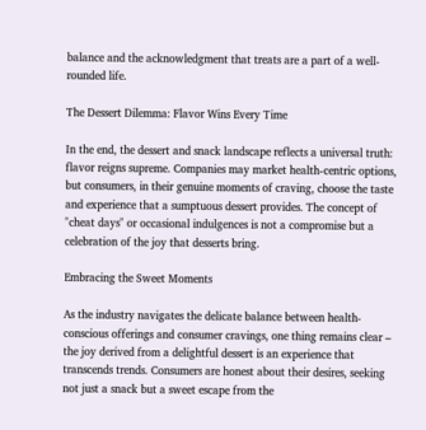balance and the acknowledgment that treats are a part of a well-rounded life.

The Dessert Dilemma: Flavor Wins Every Time

In the end, the dessert and snack landscape reflects a universal truth: flavor reigns supreme. Companies may market health-centric options, but consumers, in their genuine moments of craving, choose the taste and experience that a sumptuous dessert provides. The concept of "cheat days" or occasional indulgences is not a compromise but a celebration of the joy that desserts bring.

Embracing the Sweet Moments

As the industry navigates the delicate balance between health-conscious offerings and consumer cravings, one thing remains clear – the joy derived from a delightful dessert is an experience that transcends trends. Consumers are honest about their desires, seeking not just a snack but a sweet escape from the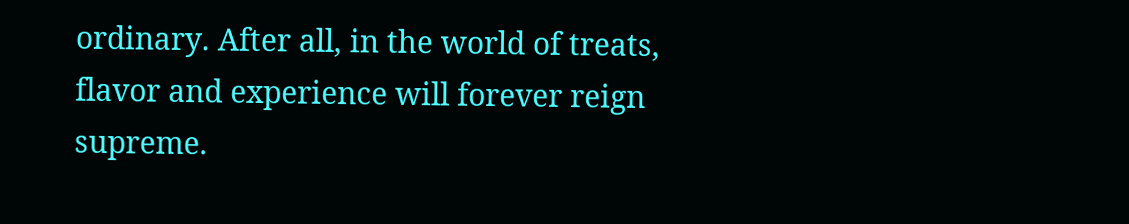ordinary. After all, in the world of treats, flavor and experience will forever reign supreme.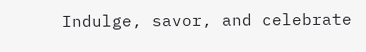Indulge, savor, and celebrate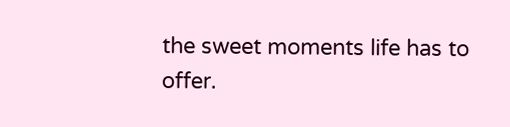the sweet moments life has to offer.